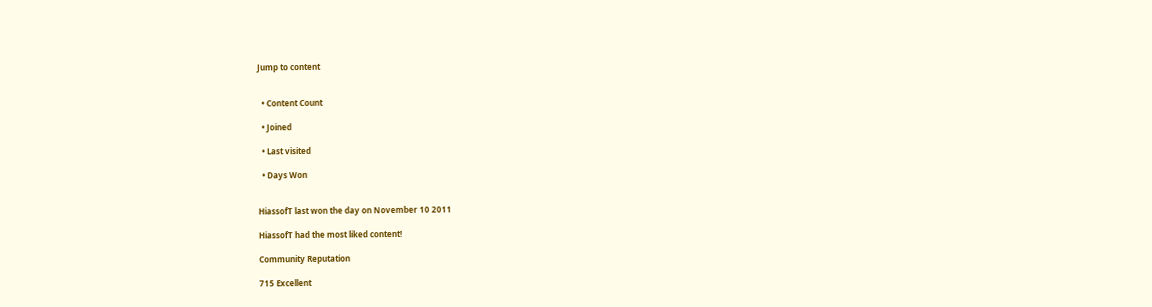Jump to content


  • Content Count

  • Joined

  • Last visited

  • Days Won


HiassofT last won the day on November 10 2011

HiassofT had the most liked content!

Community Reputation

715 Excellent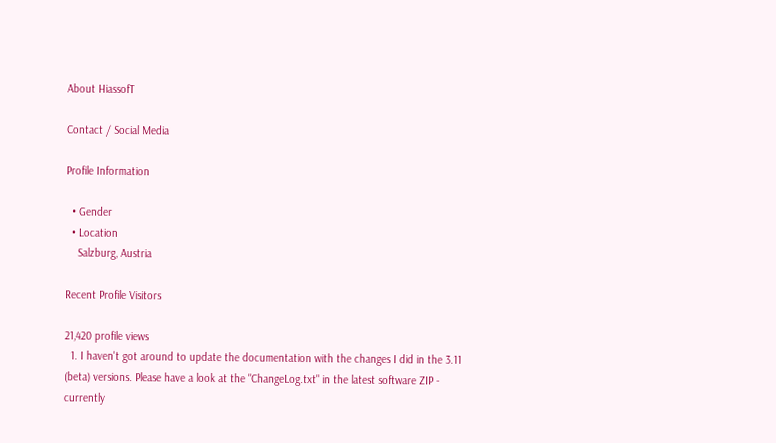About HiassofT

Contact / Social Media

Profile Information

  • Gender
  • Location
    Salzburg, Austria

Recent Profile Visitors

21,420 profile views
  1. I haven't got around to update the documentation with the changes I did in the 3.11 (beta) versions. Please have a look at the "ChangeLog.txt" in the latest software ZIP - currently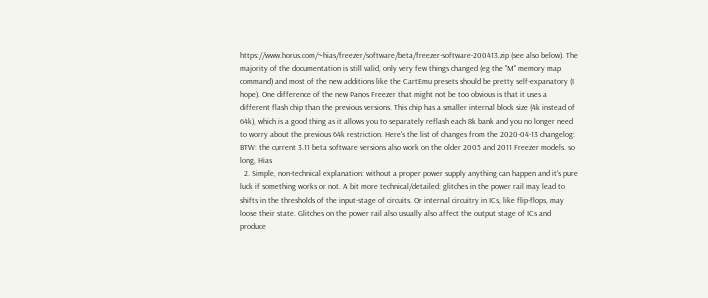https://www.horus.com/~hias/freezer/software/beta/freezer-software-200413.zip (see also below). The majority of the documentation is still valid, only very few things changed (eg the "M" memory map command) and most of the new additions like the CartEmu presets should be pretty self-expanatory (I hope). One difference of the new Panos Freezer that might not be too obvious is that it uses a different flash chip than the previous versions. This chip has a smaller internal block size (4k instead of 64k), which is a good thing as it allows you to separately reflash each 8k bank and you no longer need to worry about the previous 64k restriction. Here's the list of changes from the 2020-04-13 changelog: BTW: the current 3.11 beta software versions also work on the older 2005 and 2011 Freezer models. so long, Hias
  2. Simple, non-technical explanation: without a proper power supply anything can happen and it's pure luck if something works or not. A bit more technical/detailed: glitches in the power rail may lead to shifts in the thresholds of the input-stage of circuits. Or internal circuitry in ICs, like flip-flops, may loose their state. Glitches on the power rail also usually also affect the output stage of ICs and produce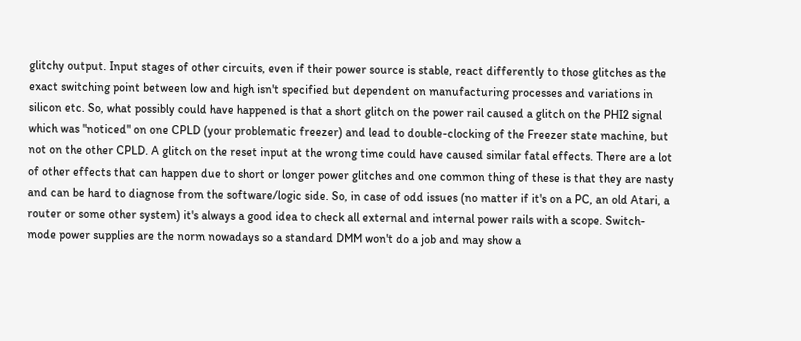glitchy output. Input stages of other circuits, even if their power source is stable, react differently to those glitches as the exact switching point between low and high isn't specified but dependent on manufacturing processes and variations in silicon etc. So, what possibly could have happened is that a short glitch on the power rail caused a glitch on the PHI2 signal which was "noticed" on one CPLD (your problematic freezer) and lead to double-clocking of the Freezer state machine, but not on the other CPLD. A glitch on the reset input at the wrong time could have caused similar fatal effects. There are a lot of other effects that can happen due to short or longer power glitches and one common thing of these is that they are nasty and can be hard to diagnose from the software/logic side. So, in case of odd issues (no matter if it's on a PC, an old Atari, a router or some other system) it's always a good idea to check all external and internal power rails with a scope. Switch-mode power supplies are the norm nowadays so a standard DMM won't do a job and may show a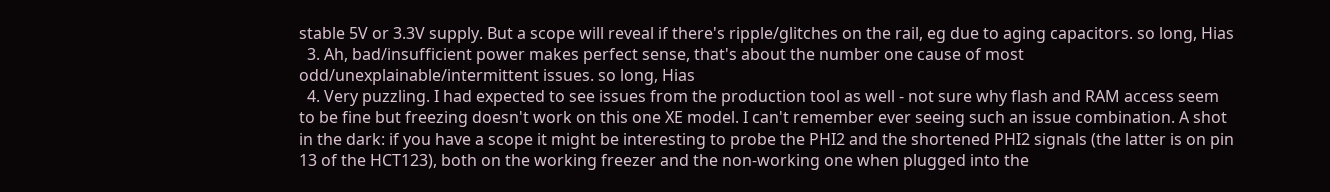stable 5V or 3.3V supply. But a scope will reveal if there's ripple/glitches on the rail, eg due to aging capacitors. so long, Hias
  3. Ah, bad/insufficient power makes perfect sense, that's about the number one cause of most odd/unexplainable/intermittent issues. so long, Hias
  4. Very puzzling. I had expected to see issues from the production tool as well - not sure why flash and RAM access seem to be fine but freezing doesn't work on this one XE model. I can't remember ever seeing such an issue combination. A shot in the dark: if you have a scope it might be interesting to probe the PHI2 and the shortened PHI2 signals (the latter is on pin 13 of the HCT123), both on the working freezer and the non-working one when plugged into the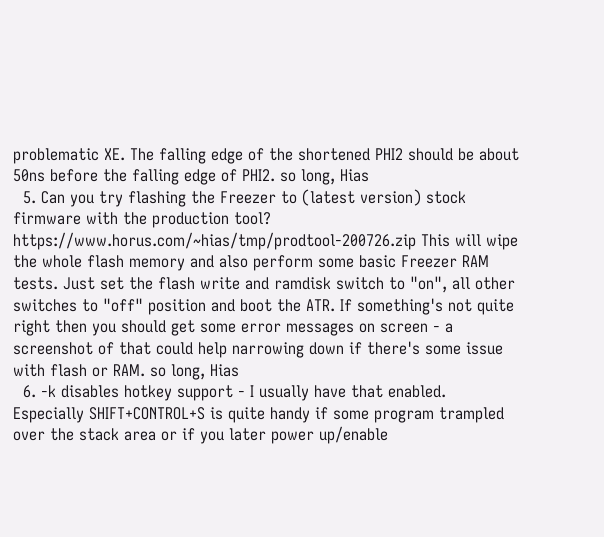problematic XE. The falling edge of the shortened PHI2 should be about 50ns before the falling edge of PHI2. so long, Hias
  5. Can you try flashing the Freezer to (latest version) stock firmware with the production tool? https://www.horus.com/~hias/tmp/prodtool-200726.zip This will wipe the whole flash memory and also perform some basic Freezer RAM tests. Just set the flash write and ramdisk switch to "on", all other switches to "off" position and boot the ATR. If something's not quite right then you should get some error messages on screen - a screenshot of that could help narrowing down if there's some issue with flash or RAM. so long, Hias
  6. -k disables hotkey support - I usually have that enabled. Especially SHIFT+CONTROL+S is quite handy if some program trampled over the stack area or if you later power up/enable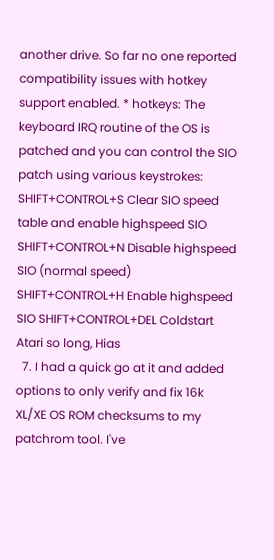another drive. So far no one reported compatibility issues with hotkey support enabled. * hotkeys: The keyboard IRQ routine of the OS is patched and you can control the SIO patch using various keystrokes: SHIFT+CONTROL+S Clear SIO speed table and enable highspeed SIO SHIFT+CONTROL+N Disable highspeed SIO (normal speed) SHIFT+CONTROL+H Enable highspeed SIO SHIFT+CONTROL+DEL Coldstart Atari so long, Hias
  7. I had a quick go at it and added options to only verify and fix 16k XL/XE OS ROM checksums to my patchrom tool. I've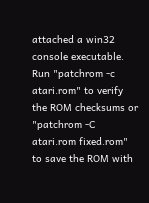attached a win32 console executable. Run "patchrom -c atari.rom" to verify the ROM checksums or "patchrom -C atari.rom fixed.rom" to save the ROM with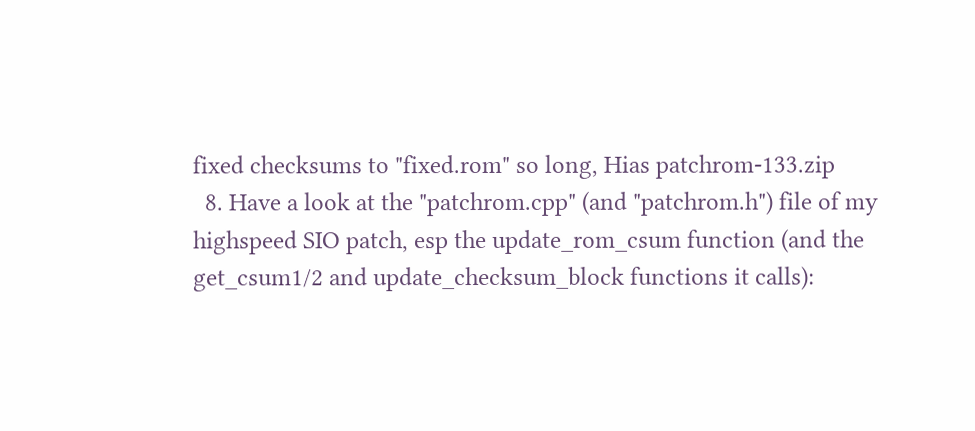fixed checksums to "fixed.rom" so long, Hias patchrom-133.zip
  8. Have a look at the "patchrom.cpp" (and "patchrom.h") file of my highspeed SIO patch, esp the update_rom_csum function (and the get_csum1/2 and update_checksum_block functions it calls):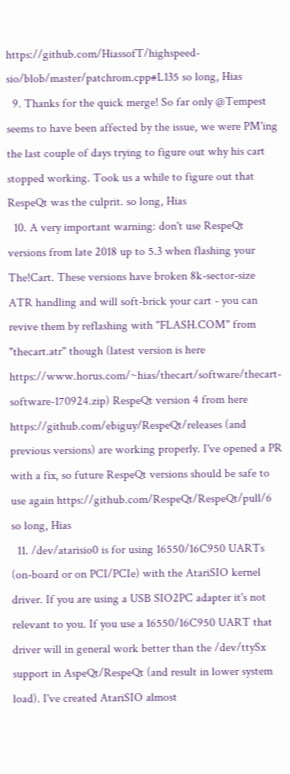https://github.com/HiassofT/highspeed-sio/blob/master/patchrom.cpp#L135 so long, Hias
  9. Thanks for the quick merge! So far only @Tempest seems to have been affected by the issue, we were PM'ing the last couple of days trying to figure out why his cart stopped working. Took us a while to figure out that RespeQt was the culprit. so long, Hias
  10. A very important warning: don't use RespeQt versions from late 2018 up to 5.3 when flashing your The!Cart. These versions have broken 8k-sector-size ATR handling and will soft-brick your cart - you can revive them by reflashing with "FLASH.COM" from "thecart.atr" though (latest version is here https://www.horus.com/~hias/thecart/software/thecart-software-170924.zip) RespeQt version 4 from here https://github.com/ebiguy/RespeQt/releases (and previous versions) are working properly. I've opened a PR with a fix, so future RespeQt versions should be safe to use again https://github.com/RespeQt/RespeQt/pull/6 so long, Hias
  11. /dev/atarisio0 is for using 16550/16C950 UARTs (on-board or on PCI/PCIe) with the AtariSIO kernel driver. If you are using a USB SIO2PC adapter it's not relevant to you. If you use a 16550/16C950 UART that driver will in general work better than the /dev/ttySx support in AspeQt/RespeQt (and result in lower system load). I've created AtariSIO almost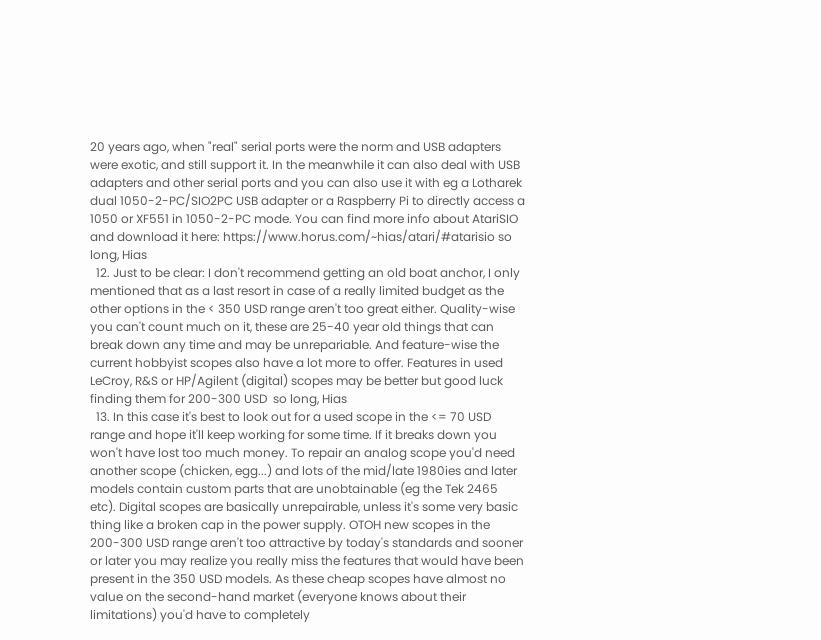20 years ago, when "real" serial ports were the norm and USB adapters were exotic, and still support it. In the meanwhile it can also deal with USB adapters and other serial ports and you can also use it with eg a Lotharek dual 1050-2-PC/SIO2PC USB adapter or a Raspberry Pi to directly access a 1050 or XF551 in 1050-2-PC mode. You can find more info about AtariSIO and download it here: https://www.horus.com/~hias/atari/#atarisio so long, Hias
  12. Just to be clear: I don't recommend getting an old boat anchor, I only mentioned that as a last resort in case of a really limited budget as the other options in the < 350 USD range aren't too great either. Quality-wise you can't count much on it, these are 25-40 year old things that can break down any time and may be unrepariable. And feature-wise the current hobbyist scopes also have a lot more to offer. Features in used LeCroy, R&S or HP/Agilent (digital) scopes may be better but good luck finding them for 200-300 USD  so long, Hias
  13. In this case it's best to look out for a used scope in the <= 70 USD range and hope it'll keep working for some time. If it breaks down you won't have lost too much money. To repair an analog scope you'd need another scope (chicken, egg...) and lots of the mid/late 1980ies and later models contain custom parts that are unobtainable (eg the Tek 2465 etc). Digital scopes are basically unrepairable, unless it's some very basic thing like a broken cap in the power supply. OTOH new scopes in the 200-300 USD range aren't too attractive by today's standards and sooner or later you may realize you really miss the features that would have been present in the 350 USD models. As these cheap scopes have almost no value on the second-hand market (everyone knows about their limitations) you'd have to completely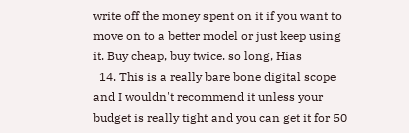write off the money spent on it if you want to move on to a better model or just keep using it. Buy cheap, buy twice. so long, Hias
  14. This is a really bare bone digital scope and I wouldn't recommend it unless your budget is really tight and you can get it for 50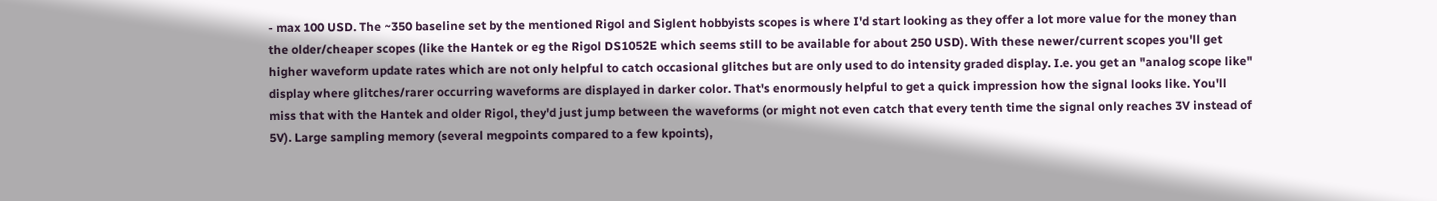- max 100 USD. The ~350 baseline set by the mentioned Rigol and Siglent hobbyists scopes is where I'd start looking as they offer a lot more value for the money than the older/cheaper scopes (like the Hantek or eg the Rigol DS1052E which seems still to be available for about 250 USD). With these newer/current scopes you'll get higher waveform update rates which are not only helpful to catch occasional glitches but are only used to do intensity graded display. I.e. you get an "analog scope like" display where glitches/rarer occurring waveforms are displayed in darker color. That's enormously helpful to get a quick impression how the signal looks like. You'll miss that with the Hantek and older Rigol, they'd just jump between the waveforms (or might not even catch that every tenth time the signal only reaches 3V instead of 5V). Large sampling memory (several megpoints compared to a few kpoints),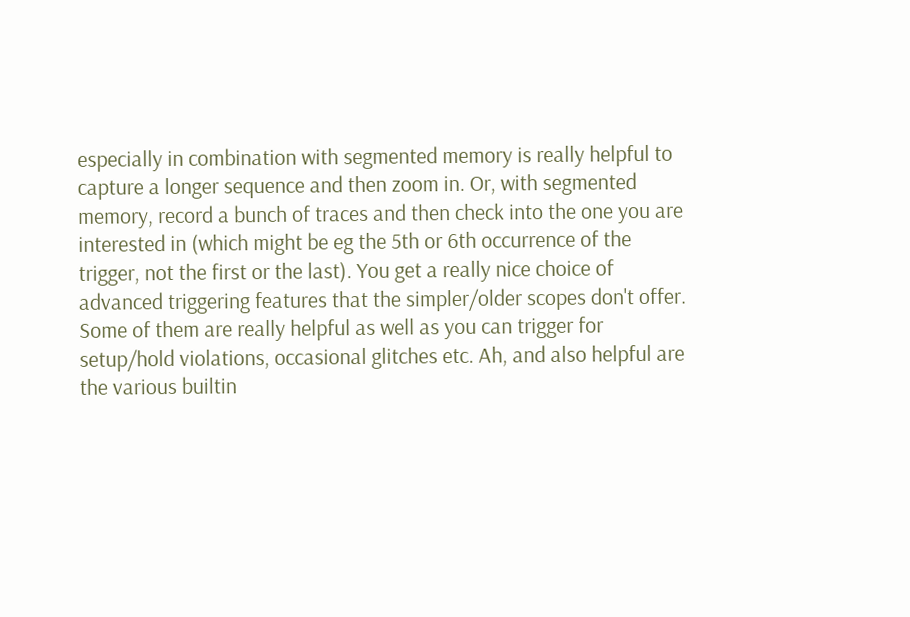especially in combination with segmented memory is really helpful to capture a longer sequence and then zoom in. Or, with segmented memory, record a bunch of traces and then check into the one you are interested in (which might be eg the 5th or 6th occurrence of the trigger, not the first or the last). You get a really nice choice of advanced triggering features that the simpler/older scopes don't offer. Some of them are really helpful as well as you can trigger for setup/hold violations, occasional glitches etc. Ah, and also helpful are the various builtin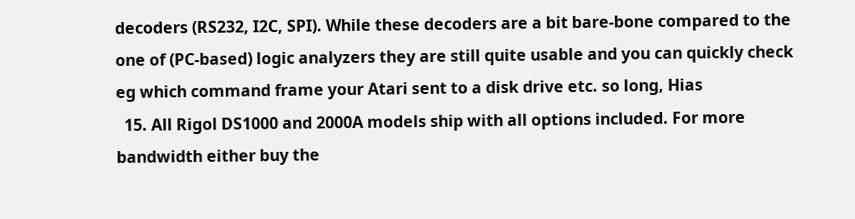decoders (RS232, I2C, SPI). While these decoders are a bit bare-bone compared to the one of (PC-based) logic analyzers they are still quite usable and you can quickly check eg which command frame your Atari sent to a disk drive etc. so long, Hias
  15. All Rigol DS1000 and 2000A models ship with all options included. For more bandwidth either buy the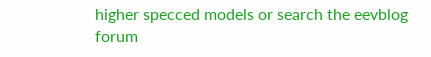higher specced models or search the eevblog forum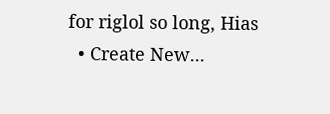for riglol so long, Hias
  • Create New...